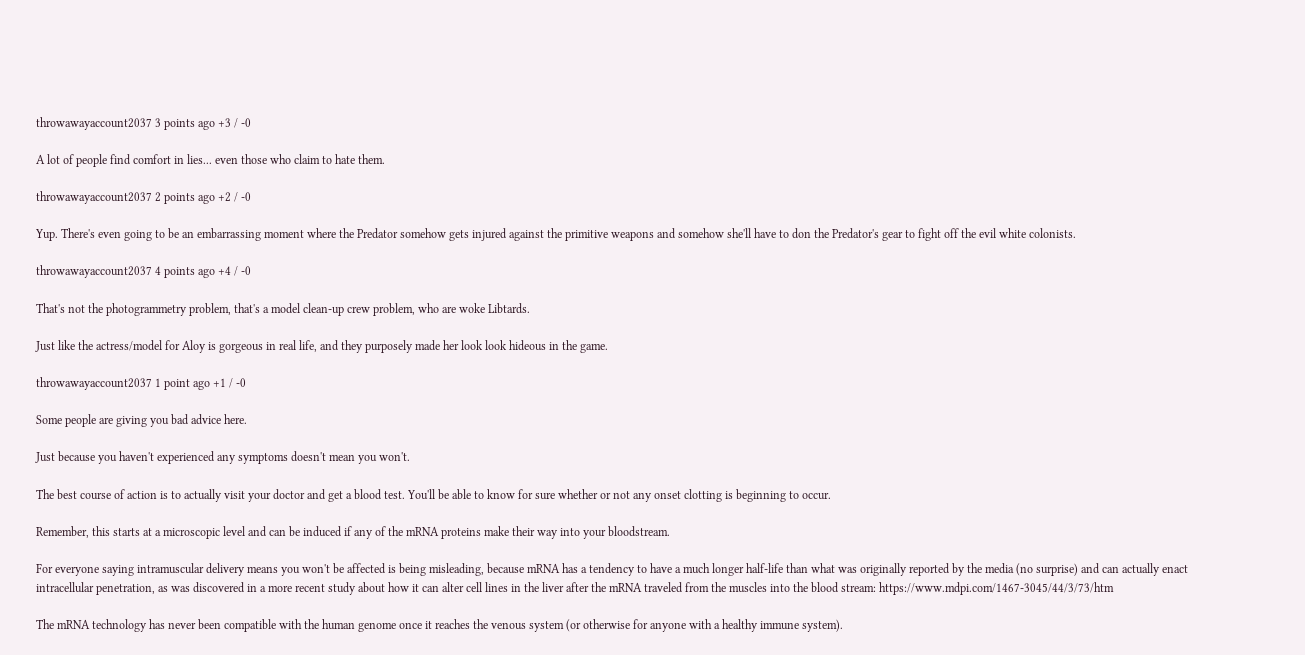throwawayaccount2037 3 points ago +3 / -0

A lot of people find comfort in lies... even those who claim to hate them.

throwawayaccount2037 2 points ago +2 / -0

Yup. There's even going to be an embarrassing moment where the Predator somehow gets injured against the primitive weapons and somehow she'll have to don the Predator's gear to fight off the evil white colonists.

throwawayaccount2037 4 points ago +4 / -0

That's not the photogrammetry problem, that's a model clean-up crew problem, who are woke Libtards.

Just like the actress/model for Aloy is gorgeous in real life, and they purposely made her look look hideous in the game.

throwawayaccount2037 1 point ago +1 / -0

Some people are giving you bad advice here.

Just because you haven't experienced any symptoms doesn't mean you won't.

The best course of action is to actually visit your doctor and get a blood test. You'll be able to know for sure whether or not any onset clotting is beginning to occur.

Remember, this starts at a microscopic level and can be induced if any of the mRNA proteins make their way into your bloodstream.

For everyone saying intramuscular delivery means you won't be affected is being misleading, because mRNA has a tendency to have a much longer half-life than what was originally reported by the media (no surprise) and can actually enact intracellular penetration, as was discovered in a more recent study about how it can alter cell lines in the liver after the mRNA traveled from the muscles into the blood stream: https://www.mdpi.com/1467-3045/44/3/73/htm

The mRNA technology has never been compatible with the human genome once it reaches the venous system (or otherwise for anyone with a healthy immune system).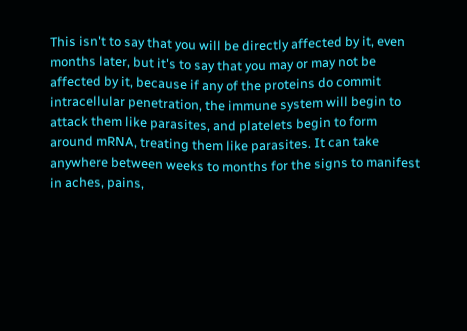This isn't to say that you will be directly affected by it, even months later, but it's to say that you may or may not be affected by it, because if any of the proteins do commit intracellular penetration, the immune system will begin to attack them like parasites, and platelets begin to form around mRNA, treating them like parasites. It can take anywhere between weeks to months for the signs to manifest in aches, pains,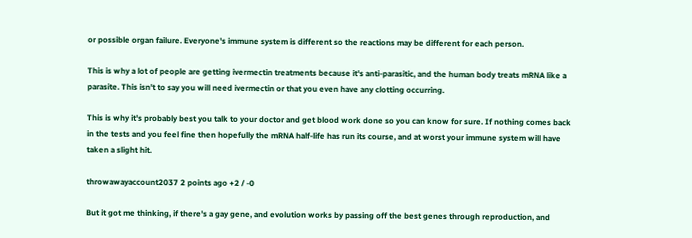or possible organ failure. Everyone's immune system is different so the reactions may be different for each person.

This is why a lot of people are getting ivermectin treatments because it's anti-parasitic, and the human body treats mRNA like a parasite. This isn't to say you will need ivermectin or that you even have any clotting occurring.

This is why it's probably best you talk to your doctor and get blood work done so you can know for sure. If nothing comes back in the tests and you feel fine then hopefully the mRNA half-life has run its course, and at worst your immune system will have taken a slight hit.

throwawayaccount2037 2 points ago +2 / -0

But it got me thinking, if there's a gay gene, and evolution works by passing off the best genes through reproduction, and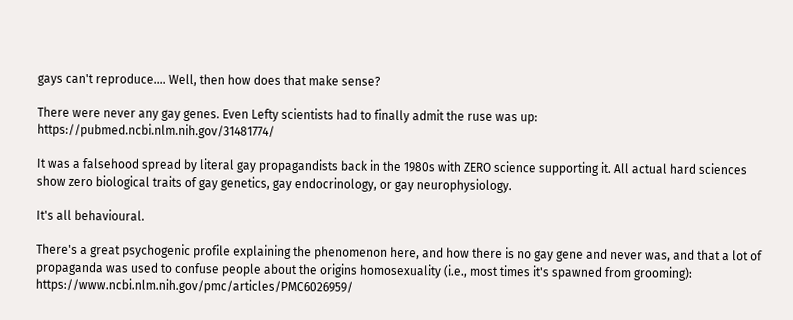gays can't reproduce.... Well, then how does that make sense?

There were never any gay genes. Even Lefty scientists had to finally admit the ruse was up: https://pubmed.ncbi.nlm.nih.gov/31481774/

It was a falsehood spread by literal gay propagandists back in the 1980s with ZERO science supporting it. All actual hard sciences show zero biological traits of gay genetics, gay endocrinology, or gay neurophysiology.

It's all behavioural.

There's a great psychogenic profile explaining the phenomenon here, and how there is no gay gene and never was, and that a lot of propaganda was used to confuse people about the origins homosexuality (i.e., most times it's spawned from grooming): https://www.ncbi.nlm.nih.gov/pmc/articles/PMC6026959/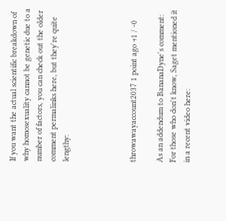If you want the actual scientific breakdown of why homosexuality cannot be genetic due to a number of factors, you can check out the older comment permalinks here, but they're quite lengthy:




throwawayaccount2037 1 point ago +1 / -0

As an addendum to BananaDyne's comment: For those who don't know, Saget mentioned it in a recent video here: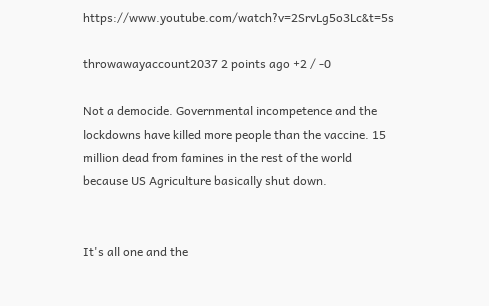https://www.youtube.com/watch?v=2SrvLg5o3Lc&t=5s

throwawayaccount2037 2 points ago +2 / -0

Not a democide. Governmental incompetence and the lockdowns have killed more people than the vaccine. 15 million dead from famines in the rest of the world because US Agriculture basically shut down.


It's all one and the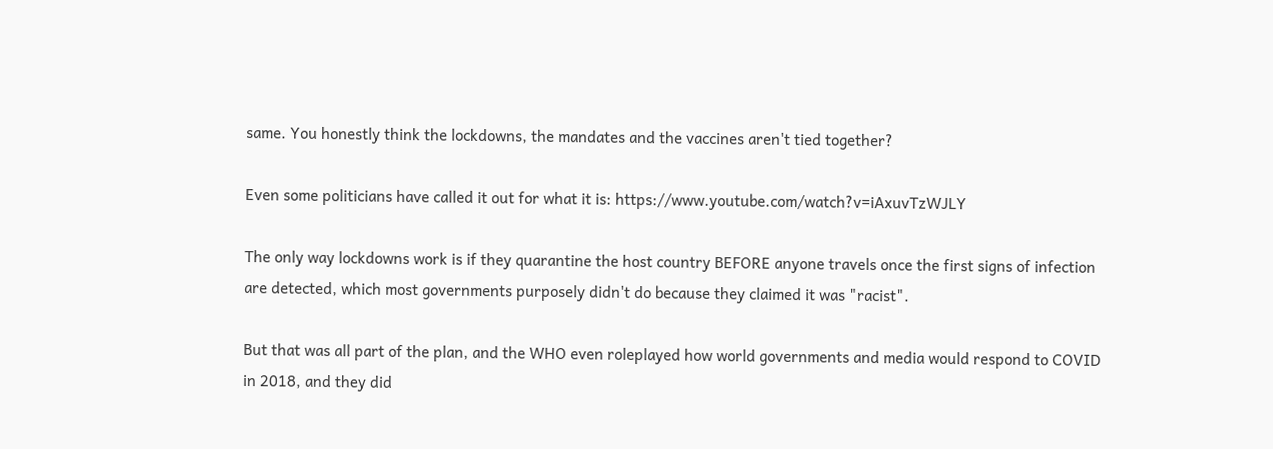same. You honestly think the lockdowns, the mandates and the vaccines aren't tied together?

Even some politicians have called it out for what it is: https://www.youtube.com/watch?v=iAxuvTzWJLY

The only way lockdowns work is if they quarantine the host country BEFORE anyone travels once the first signs of infection are detected, which most governments purposely didn't do because they claimed it was "racist".

But that was all part of the plan, and the WHO even roleplayed how world governments and media would respond to COVID in 2018, and they did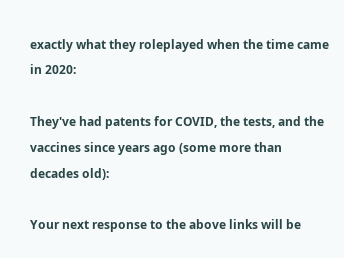exactly what they roleplayed when the time came in 2020:

They've had patents for COVID, the tests, and the vaccines since years ago (some more than decades old):

Your next response to the above links will be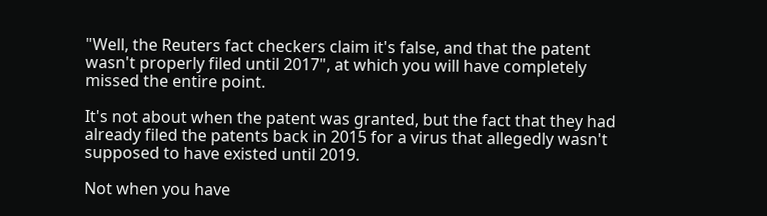"Well, the Reuters fact checkers claim it's false, and that the patent wasn't properly filed until 2017", at which you will have completely missed the entire point.

It's not about when the patent was granted, but the fact that they had already filed the patents back in 2015 for a virus that allegedly wasn't supposed to have existed until 2019.

Not when you have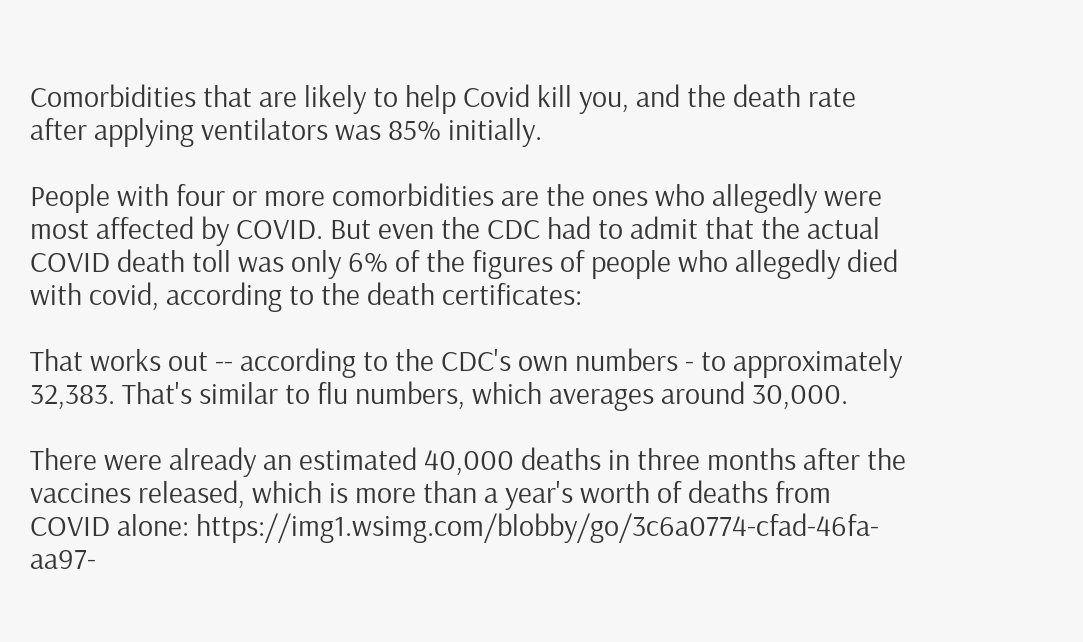Comorbidities that are likely to help Covid kill you, and the death rate after applying ventilators was 85% initially.

People with four or more comorbidities are the ones who allegedly were most affected by COVID. But even the CDC had to admit that the actual COVID death toll was only 6% of the figures of people who allegedly died with covid, according to the death certificates:

That works out -- according to the CDC's own numbers - to approximately 32,383. That's similar to flu numbers, which averages around 30,000.

There were already an estimated 40,000 deaths in three months after the vaccines released, which is more than a year's worth of deaths from COVID alone: https://img1.wsimg.com/blobby/go/3c6a0774-cfad-46fa-aa97-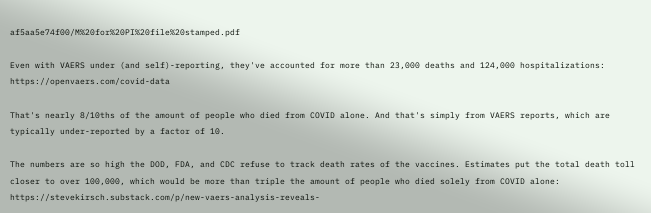af5aa5e74f00/M%20for%20PI%20file%20stamped.pdf

Even with VAERS under (and self)-reporting, they've accounted for more than 23,000 deaths and 124,000 hospitalizations: https://openvaers.com/covid-data

That's nearly 8/10ths of the amount of people who died from COVID alone. And that's simply from VAERS reports, which are typically under-reported by a factor of 10.

The numbers are so high the DOD, FDA, and CDC refuse to track death rates of the vaccines. Estimates put the total death toll closer to over 100,000, which would be more than triple the amount of people who died solely from COVID alone: https://stevekirsch.substack.com/p/new-vaers-analysis-reveals-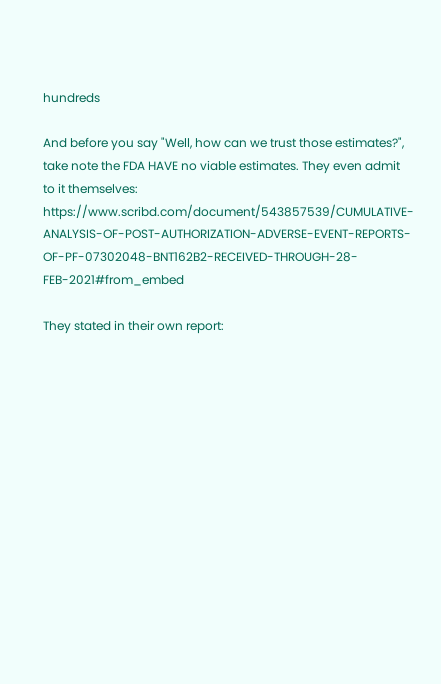hundreds

And before you say "Well, how can we trust those estimates?", take note the FDA HAVE no viable estimates. They even admit to it themselves: https://www.scribd.com/document/543857539/CUMULATIVE-ANALYSIS-OF-POST-AUTHORIZATION-ADVERSE-EVENT-REPORTS-OF-PF-07302048-BNT162B2-RECEIVED-THROUGH-28-FEB-2021#from_embed

They stated in their own report: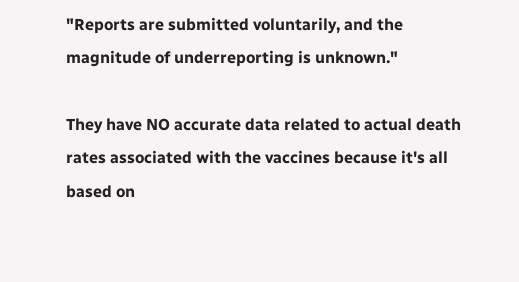"Reports are submitted voluntarily, and the magnitude of underreporting is unknown."

They have NO accurate data related to actual death rates associated with the vaccines because it's all based on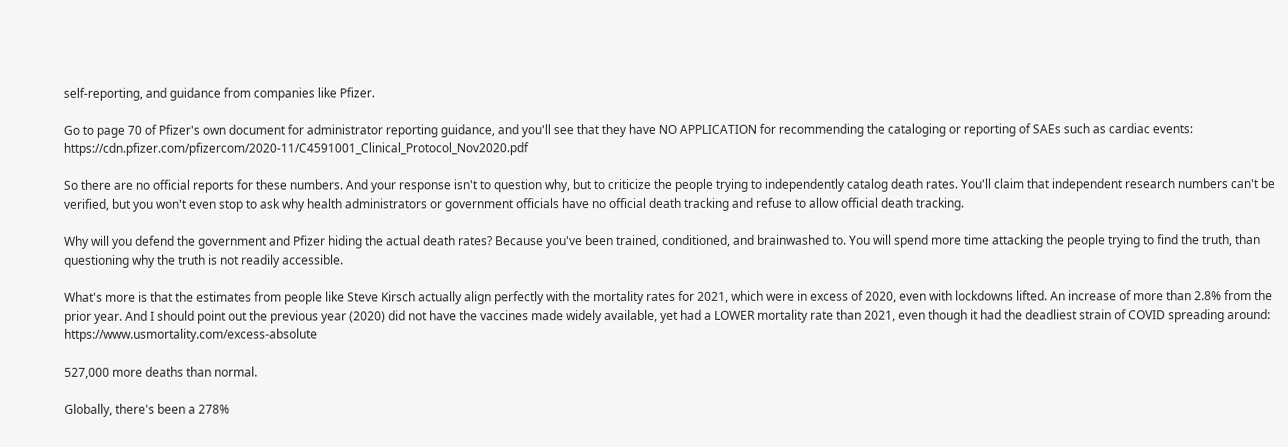self-reporting, and guidance from companies like Pfizer.

Go to page 70 of Pfizer's own document for administrator reporting guidance, and you'll see that they have NO APPLICATION for recommending the cataloging or reporting of SAEs such as cardiac events: https://cdn.pfizer.com/pfizercom/2020-11/C4591001_Clinical_Protocol_Nov2020.pdf

So there are no official reports for these numbers. And your response isn't to question why, but to criticize the people trying to independently catalog death rates. You'll claim that independent research numbers can't be verified, but you won't even stop to ask why health administrators or government officials have no official death tracking and refuse to allow official death tracking.

Why will you defend the government and Pfizer hiding the actual death rates? Because you've been trained, conditioned, and brainwashed to. You will spend more time attacking the people trying to find the truth, than questioning why the truth is not readily accessible.

What's more is that the estimates from people like Steve Kirsch actually align perfectly with the mortality rates for 2021, which were in excess of 2020, even with lockdowns lifted. An increase of more than 2.8% from the prior year. And I should point out the previous year (2020) did not have the vaccines made widely available, yet had a LOWER mortality rate than 2021, even though it had the deadliest strain of COVID spreading around: https://www.usmortality.com/excess-absolute

527,000 more deaths than normal.

Globally, there's been a 278%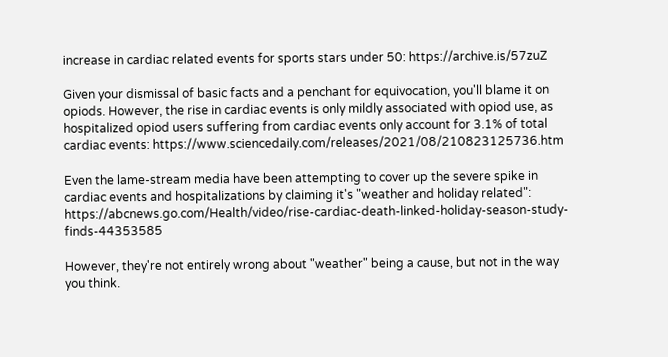increase in cardiac related events for sports stars under 50: https://archive.is/57zuZ

Given your dismissal of basic facts and a penchant for equivocation, you'll blame it on opiods. However, the rise in cardiac events is only mildly associated with opiod use, as hospitalized opiod users suffering from cardiac events only account for 3.1% of total cardiac events: https://www.sciencedaily.com/releases/2021/08/210823125736.htm

Even the lame-stream media have been attempting to cover up the severe spike in cardiac events and hospitalizations by claiming it's "weather and holiday related": https://abcnews.go.com/Health/video/rise-cardiac-death-linked-holiday-season-study-finds-44353585

However, they're not entirely wrong about "weather" being a cause, but not in the way you think.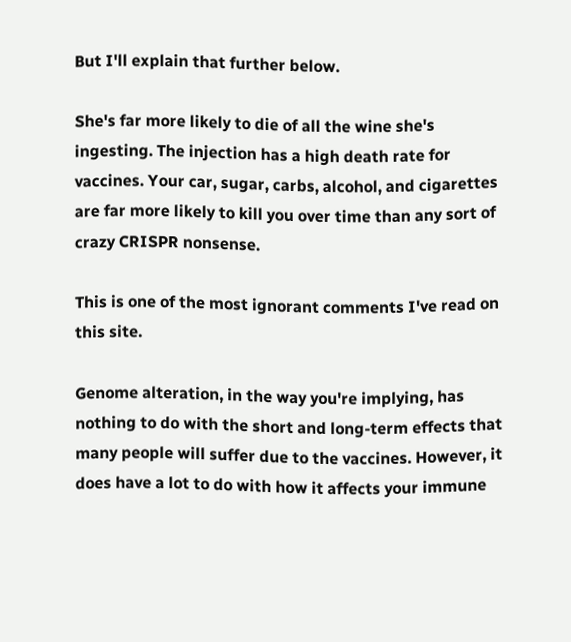But I'll explain that further below.

She's far more likely to die of all the wine she's ingesting. The injection has a high death rate for vaccines. Your car, sugar, carbs, alcohol, and cigarettes are far more likely to kill you over time than any sort of crazy CRISPR nonsense.

This is one of the most ignorant comments I've read on this site.

Genome alteration, in the way you're implying, has nothing to do with the short and long-term effects that many people will suffer due to the vaccines. However, it does have a lot to do with how it affects your immune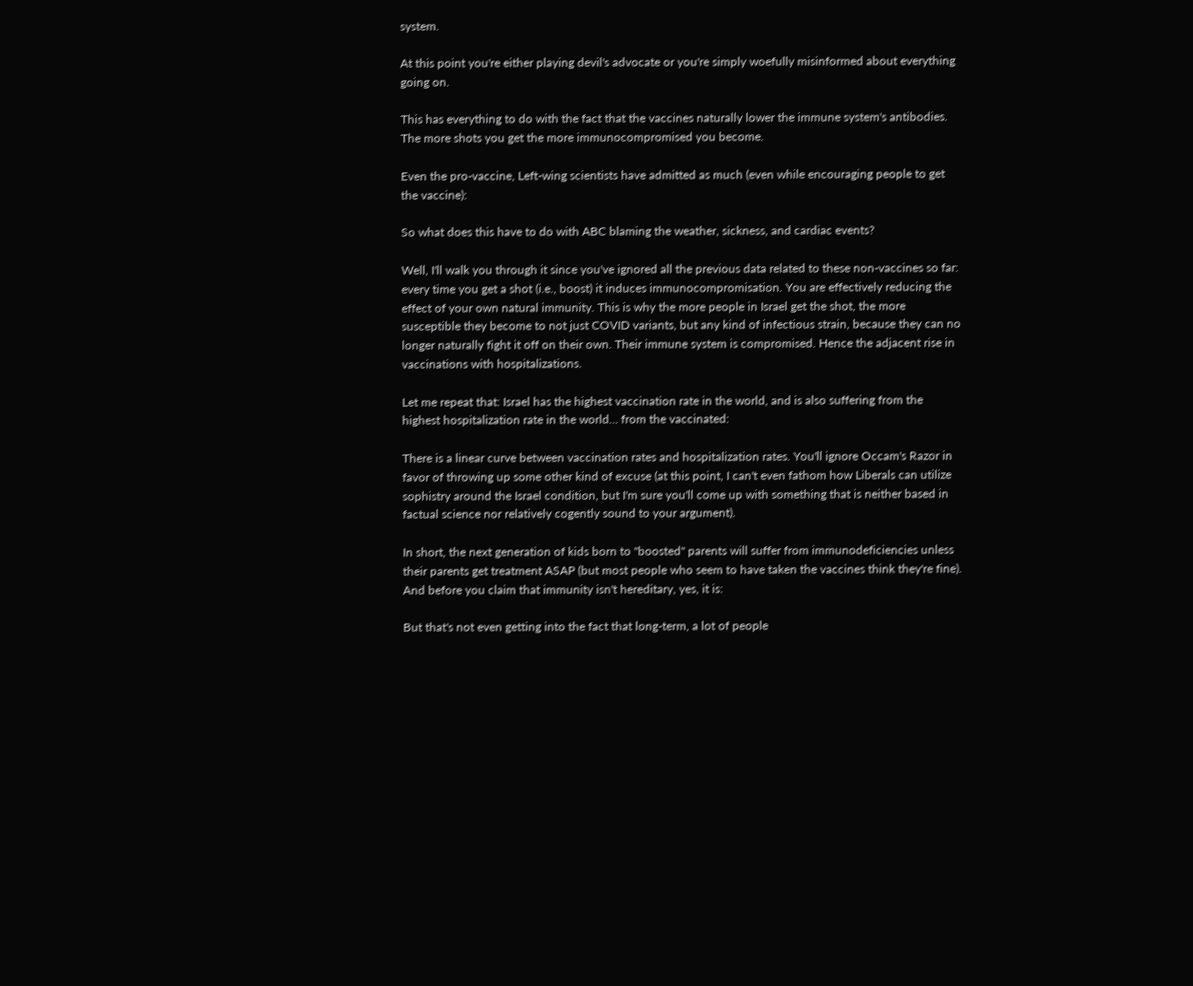system.

At this point you're either playing devil's advocate or you're simply woefully misinformed about everything going on.

This has everything to do with the fact that the vaccines naturally lower the immune system's antibodies. The more shots you get the more immunocompromised you become.

Even the pro-vaccine, Left-wing scientists have admitted as much (even while encouraging people to get the vaccine):

So what does this have to do with ABC blaming the weather, sickness, and cardiac events?

Well, I'll walk you through it since you've ignored all the previous data related to these non-vaccines so far: every time you get a shot (i.e., boost) it induces immunocompromisation. You are effectively reducing the effect of your own natural immunity. This is why the more people in Israel get the shot, the more susceptible they become to not just COVID variants, but any kind of infectious strain, because they can no longer naturally fight it off on their own. Their immune system is compromised. Hence the adjacent rise in vaccinations with hospitalizations.

Let me repeat that: Israel has the highest vaccination rate in the world, and is also suffering from the highest hospitalization rate in the world... from the vaccinated:

There is a linear curve between vaccination rates and hospitalization rates. You'll ignore Occam's Razor in favor of throwing up some other kind of excuse (at this point, I can't even fathom how Liberals can utilize sophistry around the Israel condition, but I'm sure you'll come up with something that is neither based in factual science nor relatively cogently sound to your argument).

In short, the next generation of kids born to "boosted" parents will suffer from immunodeficiencies unless their parents get treatment ASAP (but most people who seem to have taken the vaccines think they're fine). And before you claim that immunity isn't hereditary, yes, it is:

But that's not even getting into the fact that long-term, a lot of people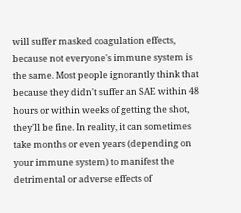will suffer masked coagulation effects, because not everyone's immune system is the same. Most people ignorantly think that because they didn't suffer an SAE within 48 hours or within weeks of getting the shot, they'll be fine. In reality, it can sometimes take months or even years (depending on your immune system) to manifest the detrimental or adverse effects of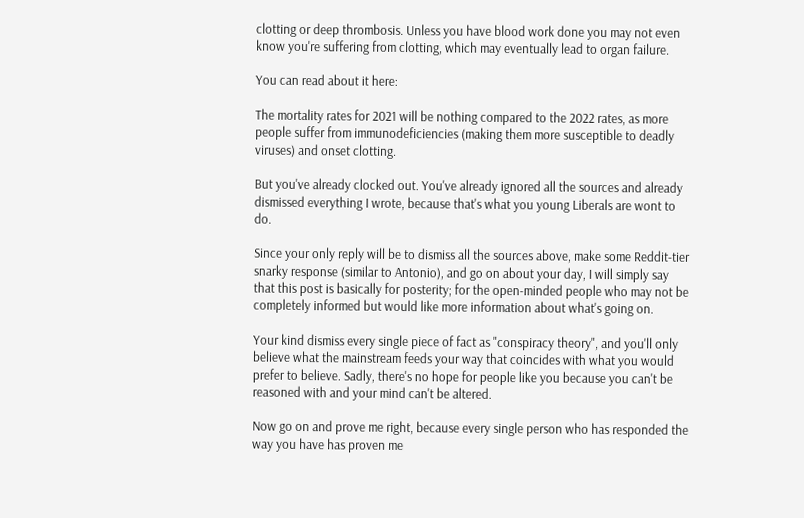clotting or deep thrombosis. Unless you have blood work done you may not even know you're suffering from clotting, which may eventually lead to organ failure.

You can read about it here:

The mortality rates for 2021 will be nothing compared to the 2022 rates, as more people suffer from immunodeficiencies (making them more susceptible to deadly viruses) and onset clotting.

But you've already clocked out. You've already ignored all the sources and already dismissed everything I wrote, because that's what you young Liberals are wont to do.

Since your only reply will be to dismiss all the sources above, make some Reddit-tier snarky response (similar to Antonio), and go on about your day, I will simply say that this post is basically for posterity; for the open-minded people who may not be completely informed but would like more information about what's going on.

Your kind dismiss every single piece of fact as "conspiracy theory", and you'll only believe what the mainstream feeds your way that coincides with what you would prefer to believe. Sadly, there's no hope for people like you because you can't be reasoned with and your mind can't be altered.

Now go on and prove me right, because every single person who has responded the way you have has proven me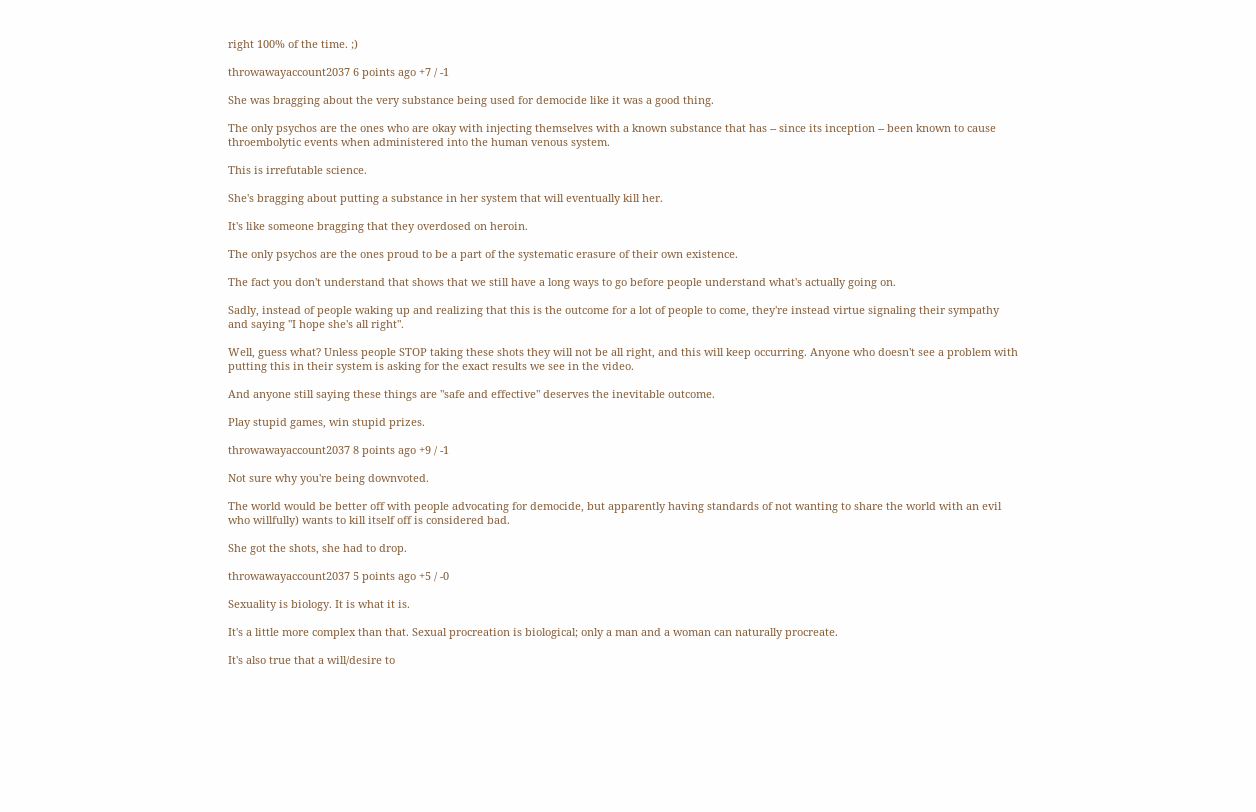right 100% of the time. ;)

throwawayaccount2037 6 points ago +7 / -1

She was bragging about the very substance being used for democide like it was a good thing.

The only psychos are the ones who are okay with injecting themselves with a known substance that has -- since its inception -- been known to cause throembolytic events when administered into the human venous system.

This is irrefutable science.

She's bragging about putting a substance in her system that will eventually kill her.

It's like someone bragging that they overdosed on heroin.

The only psychos are the ones proud to be a part of the systematic erasure of their own existence.

The fact you don't understand that shows that we still have a long ways to go before people understand what's actually going on.

Sadly, instead of people waking up and realizing that this is the outcome for a lot of people to come, they're instead virtue signaling their sympathy and saying "I hope she's all right".

Well, guess what? Unless people STOP taking these shots they will not be all right, and this will keep occurring. Anyone who doesn't see a problem with putting this in their system is asking for the exact results we see in the video.

And anyone still saying these things are "safe and effective" deserves the inevitable outcome.

Play stupid games, win stupid prizes.

throwawayaccount2037 8 points ago +9 / -1

Not sure why you're being downvoted.

The world would be better off with people advocating for democide, but apparently having standards of not wanting to share the world with an evil who willfully) wants to kill itself off is considered bad.

She got the shots, she had to drop.

throwawayaccount2037 5 points ago +5 / -0

Sexuality is biology. It is what it is.

It's a little more complex than that. Sexual procreation is biological; only a man and a woman can naturally procreate.

It's also true that a will/desire to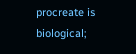procreate is biological;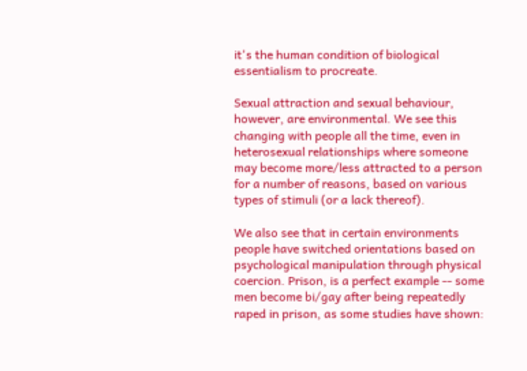it's the human condition of biological essentialism to procreate.

Sexual attraction and sexual behaviour, however, are environmental. We see this changing with people all the time, even in heterosexual relationships where someone may become more/less attracted to a person for a number of reasons, based on various types of stimuli (or a lack thereof).

We also see that in certain environments people have switched orientations based on psychological manipulation through physical coercion. Prison, is a perfect example -- some men become bi/gay after being repeatedly raped in prison, as some studies have shown: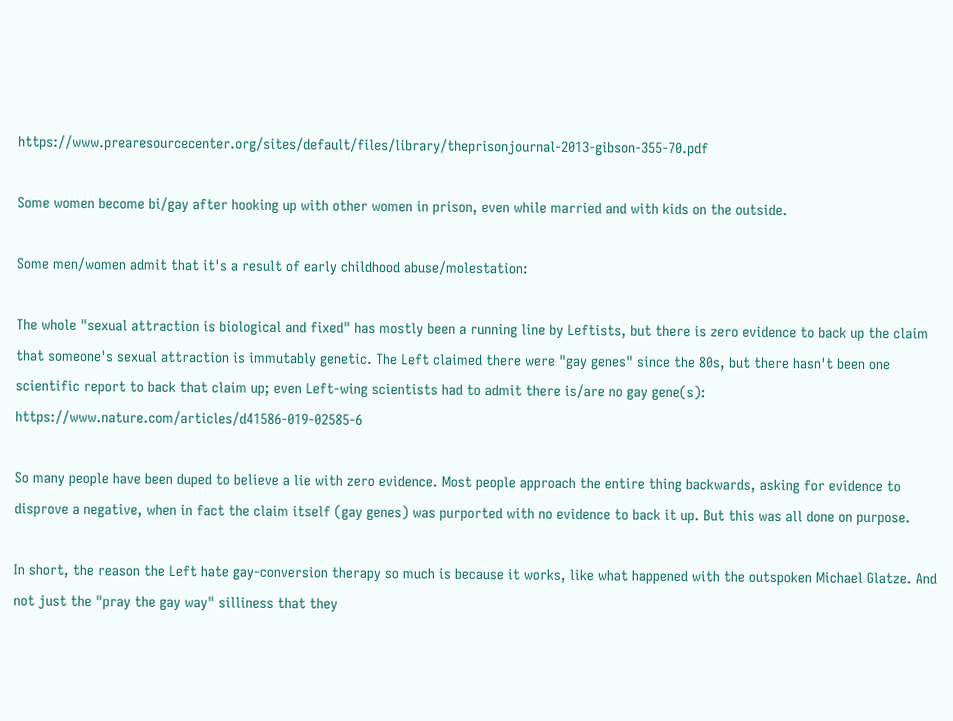https://www.prearesourcecenter.org/sites/default/files/library/theprisonjournal-2013-gibson-355-70.pdf

Some women become bi/gay after hooking up with other women in prison, even while married and with kids on the outside.

Some men/women admit that it's a result of early childhood abuse/molestation:

The whole "sexual attraction is biological and fixed" has mostly been a running line by Leftists, but there is zero evidence to back up the claim that someone's sexual attraction is immutably genetic. The Left claimed there were "gay genes" since the 80s, but there hasn't been one scientific report to back that claim up; even Left-wing scientists had to admit there is/are no gay gene(s): https://www.nature.com/articles/d41586-019-02585-6

So many people have been duped to believe a lie with zero evidence. Most people approach the entire thing backwards, asking for evidence to disprove a negative, when in fact the claim itself (gay genes) was purported with no evidence to back it up. But this was all done on purpose.

In short, the reason the Left hate gay-conversion therapy so much is because it works, like what happened with the outspoken Michael Glatze. And not just the "pray the gay way" silliness that they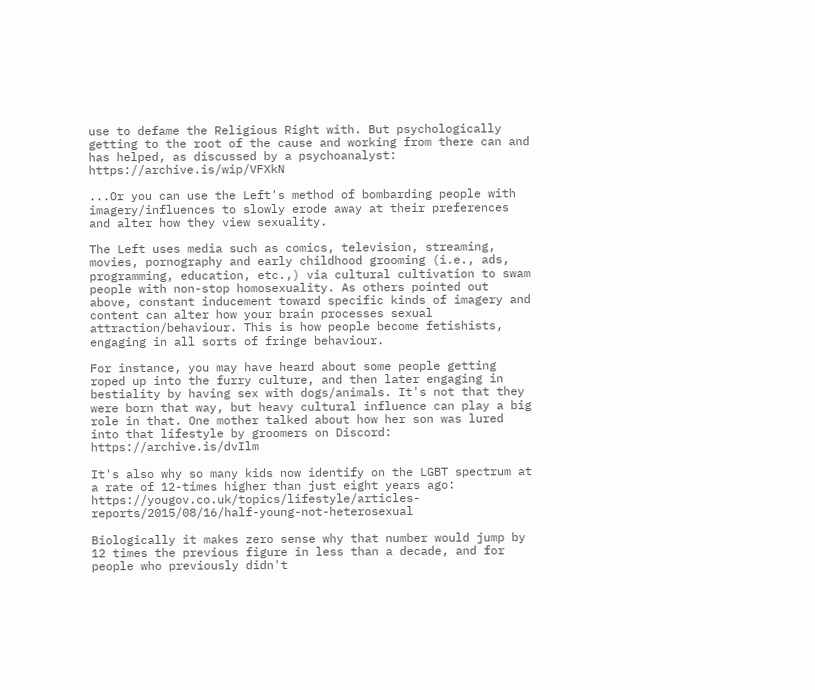use to defame the Religious Right with. But psychologically getting to the root of the cause and working from there can and has helped, as discussed by a psychoanalyst: https://archive.is/wip/VFXkN

...Or you can use the Left's method of bombarding people with imagery/influences to slowly erode away at their preferences and alter how they view sexuality.

The Left uses media such as comics, television, streaming, movies, pornography and early childhood grooming (i.e., ads, programming, education, etc.,) via cultural cultivation to swam people with non-stop homosexuality. As others pointed out above, constant inducement toward specific kinds of imagery and content can alter how your brain processes sexual attraction/behaviour. This is how people become fetishists, engaging in all sorts of fringe behaviour.

For instance, you may have heard about some people getting roped up into the furry culture, and then later engaging in bestiality by having sex with dogs/animals. It's not that they were born that way, but heavy cultural influence can play a big role in that. One mother talked about how her son was lured into that lifestyle by groomers on Discord: https://archive.is/dvIlm

It's also why so many kids now identify on the LGBT spectrum at a rate of 12-times higher than just eight years ago: https://yougov.co.uk/topics/lifestyle/articles-reports/2015/08/16/half-young-not-heterosexual

Biologically it makes zero sense why that number would jump by 12 times the previous figure in less than a decade, and for people who previously didn't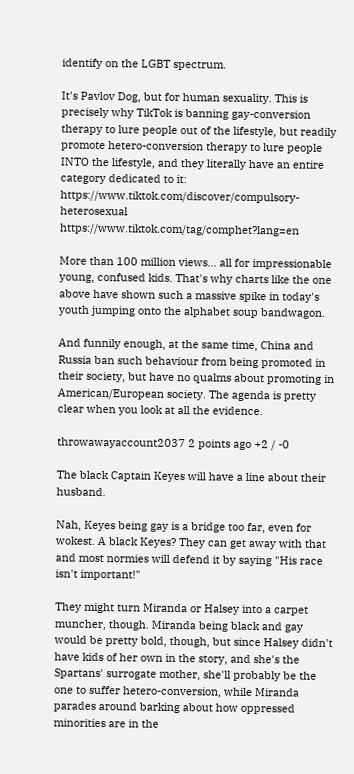identify on the LGBT spectrum.

It's Pavlov Dog, but for human sexuality. This is precisely why TikTok is banning gay-conversion therapy to lure people out of the lifestyle, but readily promote hetero-conversion therapy to lure people INTO the lifestyle, and they literally have an entire category dedicated to it: https://www.tiktok.com/discover/compulsory-heterosexual https://www.tiktok.com/tag/comphet?lang=en

More than 100 million views... all for impressionable young, confused kids. That's why charts like the one above have shown such a massive spike in today's youth jumping onto the alphabet soup bandwagon.

And funnily enough, at the same time, China and Russia ban such behaviour from being promoted in their society, but have no qualms about promoting in American/European society. The agenda is pretty clear when you look at all the evidence.

throwawayaccount2037 2 points ago +2 / -0

The black Captain Keyes will have a line about their husband.

Nah, Keyes being gay is a bridge too far, even for wokest. A black Keyes? They can get away with that and most normies will defend it by saying "His race isn't important!"

They might turn Miranda or Halsey into a carpet muncher, though. Miranda being black and gay would be pretty bold, though, but since Halsey didn't have kids of her own in the story, and she's the Spartans' surrogate mother, she'll probably be the one to suffer hetero-conversion, while Miranda parades around barking about how oppressed minorities are in the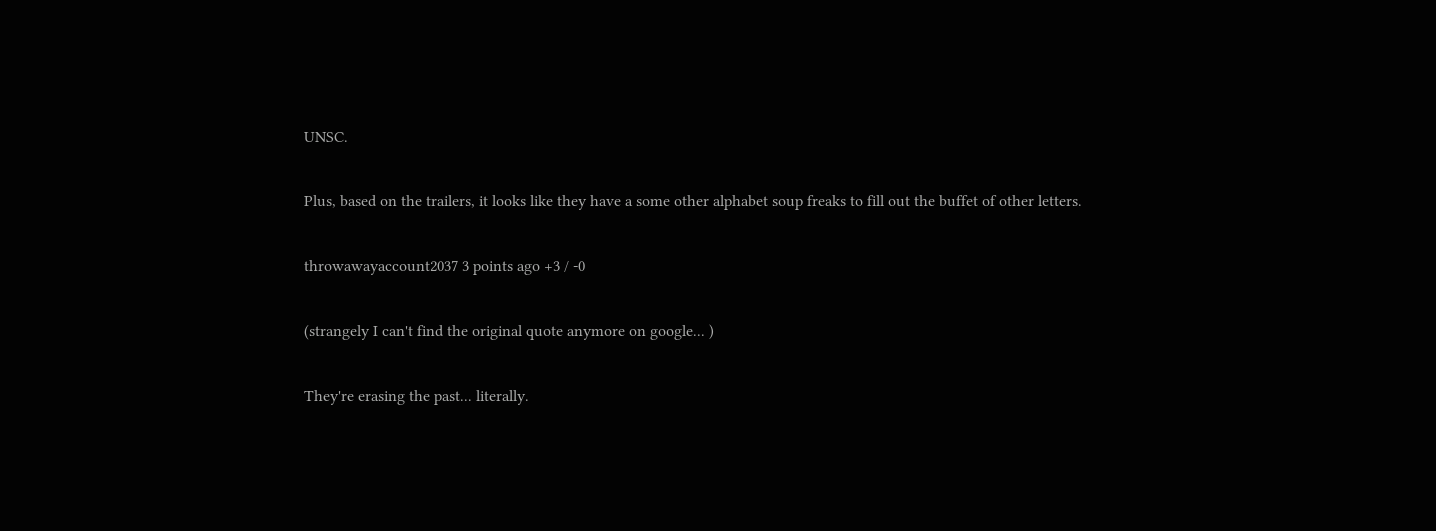UNSC.

Plus, based on the trailers, it looks like they have a some other alphabet soup freaks to fill out the buffet of other letters.

throwawayaccount2037 3 points ago +3 / -0

(strangely I can't find the original quote anymore on google... )

They're erasing the past... literally.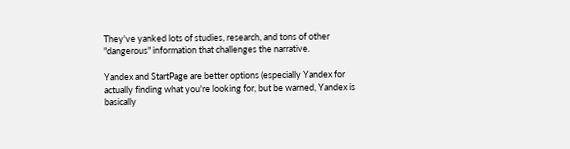They've yanked lots of studies, research, and tons of other "dangerous" information that challenges the narrative.

Yandex and StartPage are better options (especially Yandex for actually finding what you're looking for, but be warned, Yandex is basically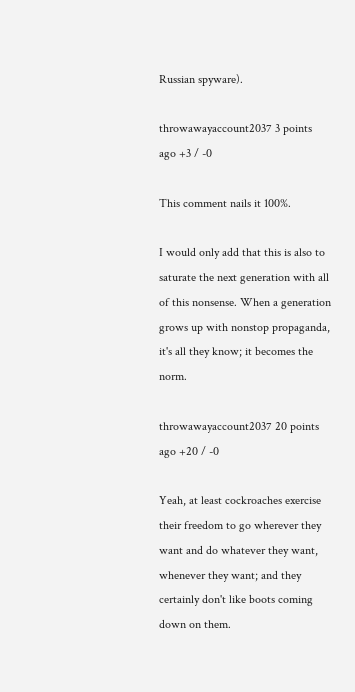Russian spyware).

throwawayaccount2037 3 points ago +3 / -0

This comment nails it 100%.

I would only add that this is also to saturate the next generation with all of this nonsense. When a generation grows up with nonstop propaganda, it's all they know; it becomes the norm.

throwawayaccount2037 20 points ago +20 / -0

Yeah, at least cockroaches exercise their freedom to go wherever they want and do whatever they want, whenever they want; and they certainly don't like boots coming down on them.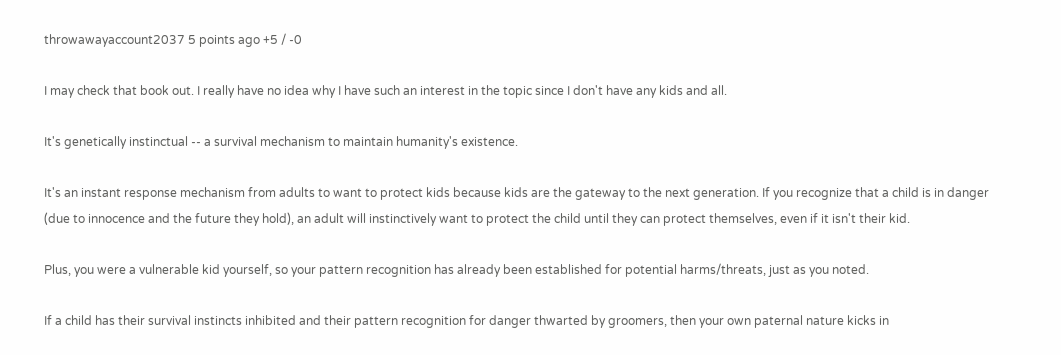throwawayaccount2037 5 points ago +5 / -0

I may check that book out. I really have no idea why I have such an interest in the topic since I don't have any kids and all.

It's genetically instinctual -- a survival mechanism to maintain humanity's existence.

It's an instant response mechanism from adults to want to protect kids because kids are the gateway to the next generation. If you recognize that a child is in danger (due to innocence and the future they hold), an adult will instinctively want to protect the child until they can protect themselves, even if it isn't their kid.

Plus, you were a vulnerable kid yourself, so your pattern recognition has already been established for potential harms/threats, just as you noted.

If a child has their survival instincts inhibited and their pattern recognition for danger thwarted by groomers, then your own paternal nature kicks in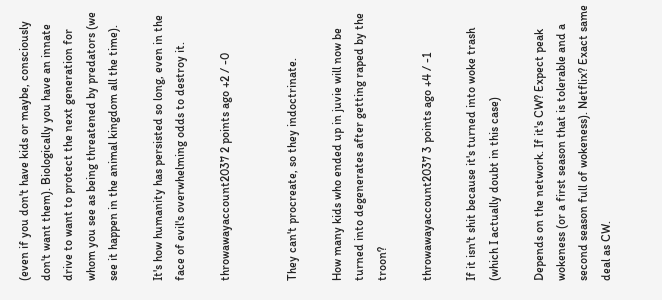(even if you don't have kids or maybe, consciously don't want them). Biologically you have an innate drive to want to protect the next generation for whom you see as being threatened by predators (we see it happen in the animal kingdom all the time).

It's how humanity has persisted so long, even in the face of evil's overwhelming odds to destroy it.

throwawayaccount2037 2 points ago +2 / -0


They can't procreate, so they indoctrinate.

How many kids who ended up in juvie will now be turned into degenerates after getting raped by the troon?

throwawayaccount2037 3 points ago +4 / -1

If it isn't shit because it's turned into woke trash (which I actually doubt in this case)

Depends on the network. If it's CW? Expect peak wokeness (or a first season that is tolerable and a second season full of wokeness). Netflix? Exact same deal as CW.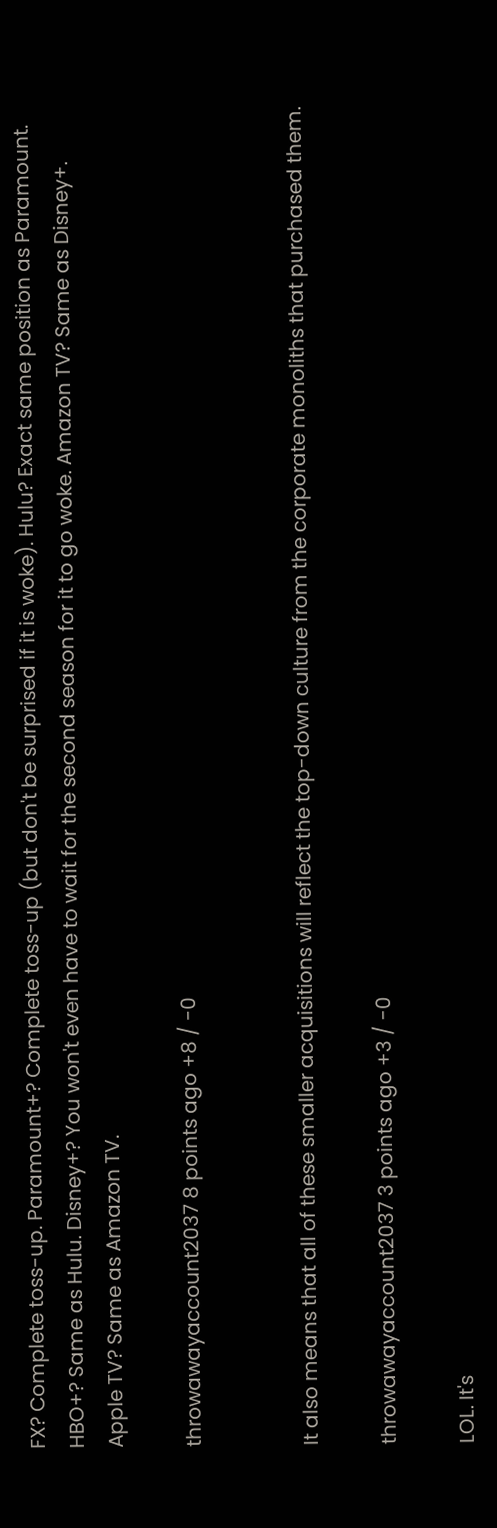FX? Complete toss-up. Paramount+? Complete toss-up (but don't be surprised if it is woke). Hulu? Exact same position as Paramount. HBO+? Same as Hulu. Disney+? You won't even have to wait for the second season for it to go woke. Amazon TV? Same as Disney+. Apple TV? Same as Amazon TV.

throwawayaccount2037 8 points ago +8 / -0


It also means that all of these smaller acquisitions will reflect the top-down culture from the corporate monoliths that purchased them.

throwawayaccount2037 3 points ago +3 / -0

LOL. It's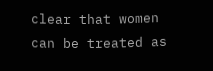clear that women can be treated as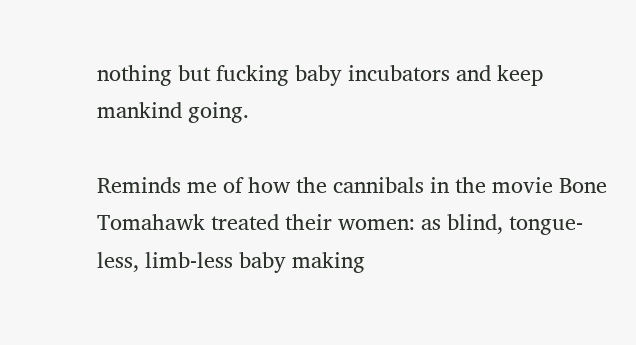nothing but fucking baby incubators and keep mankind going.

Reminds me of how the cannibals in the movie Bone Tomahawk treated their women: as blind, tongue-less, limb-less baby making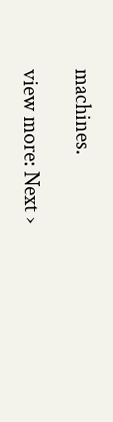machines.

view more: Next ›